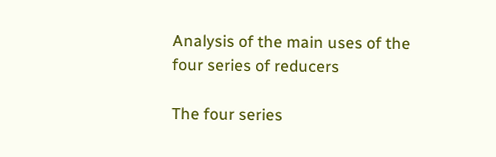Analysis of the main uses of the four series of reducers

The four series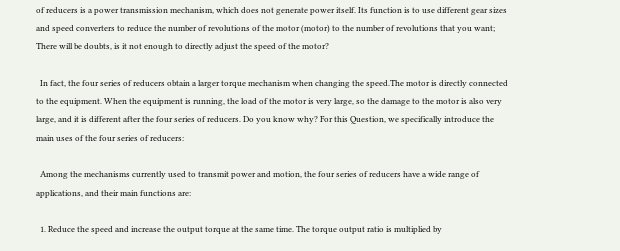of reducers is a power transmission mechanism, which does not generate power itself. Its function is to use different gear sizes and speed converters to reduce the number of revolutions of the motor (motor) to the number of revolutions that you want; There will be doubts, is it not enough to directly adjust the speed of the motor?

  In fact, the four series of reducers obtain a larger torque mechanism when changing the speed.The motor is directly connected to the equipment. When the equipment is running, the load of the motor is very large, so the damage to the motor is also very large, and it is different after the four series of reducers. Do you know why? For this Question, we specifically introduce the main uses of the four series of reducers:

  Among the mechanisms currently used to transmit power and motion, the four series of reducers have a wide range of applications, and their main functions are:

  1. Reduce the speed and increase the output torque at the same time. The torque output ratio is multiplied by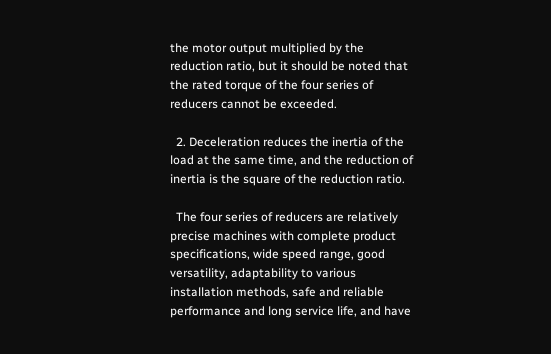the motor output multiplied by the reduction ratio, but it should be noted that the rated torque of the four series of reducers cannot be exceeded.

  2. Deceleration reduces the inertia of the load at the same time, and the reduction of inertia is the square of the reduction ratio.

  The four series of reducers are relatively precise machines with complete product specifications, wide speed range, good versatility, adaptability to various installation methods, safe and reliable performance and long service life, and have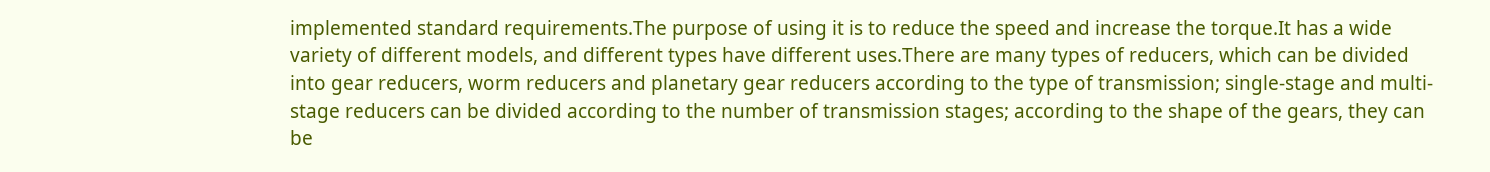implemented standard requirements.The purpose of using it is to reduce the speed and increase the torque.It has a wide variety of different models, and different types have different uses.There are many types of reducers, which can be divided into gear reducers, worm reducers and planetary gear reducers according to the type of transmission; single-stage and multi-stage reducers can be divided according to the number of transmission stages; according to the shape of the gears, they can be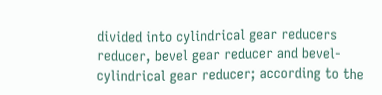divided into cylindrical gear reducers reducer, bevel gear reducer and bevel-cylindrical gear reducer; according to the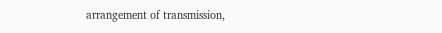arrangement of transmission,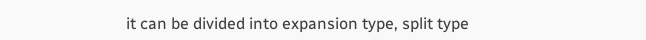it can be divided into expansion type, split type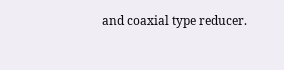and coaxial type reducer.